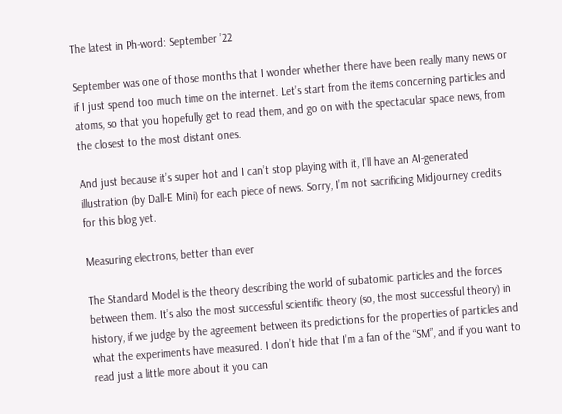The latest in Ph-word: September ’22

September was one of those months that I wonder whether there have been really many news or if I just spend too much time on the internet. Let’s start from the items concerning particles and atoms, so that you hopefully get to read them, and go on with the spectacular space news, from the closest to the most distant ones.

And just because it’s super hot and I can’t stop playing with it, I’ll have an AI-generated illustration (by Dall-E Mini) for each piece of news. Sorry, I’m not sacrificing Midjourney credits for this blog yet.

Measuring electrons, better than ever

The Standard Model is the theory describing the world of subatomic particles and the forces between them. It’s also the most successful scientific theory (so, the most successful theory) in history, if we judge by the agreement between its predictions for the properties of particles and what the experiments have measured. I don’t hide that I’m a fan of the “SM”, and if you want to read just a little more about it you can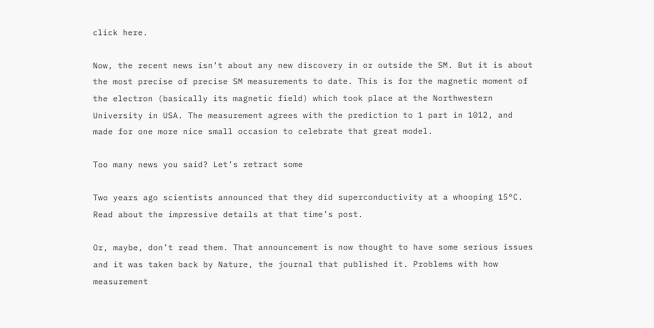click here.

Now, the recent news isn’t about any new discovery in or outside the SM. But it is about the most precise of precise SM measurements to date. This is for the magnetic moment of the electron (basically its magnetic field) which took place at the Northwestern University in USA. The measurement agrees with the prediction to 1 part in 1012, and made for one more nice small occasion to celebrate that great model.

Too many news you said? Let’s retract some

Two years ago scientists announced that they did superconductivity at a whooping 15°C. Read about the impressive details at that time’s post.

Or, maybe, don’t read them. That announcement is now thought to have some serious issues and it was taken back by Nature, the journal that published it. Problems with how measurement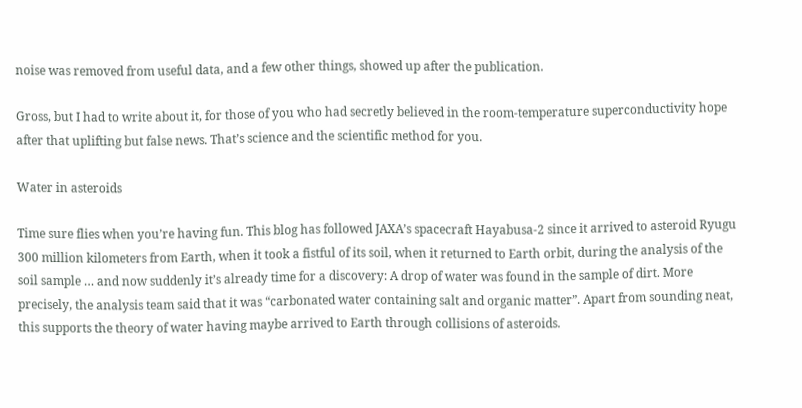noise was removed from useful data, and a few other things, showed up after the publication.

Gross, but I had to write about it, for those of you who had secretly believed in the room-temperature superconductivity hope after that uplifting but false news. That’s science and the scientific method for you.

Water in asteroids

Time sure flies when you’re having fun. This blog has followed JAXA’s spacecraft Hayabusa-2 since it arrived to asteroid Ryugu 300 million kilometers from Earth, when it took a fistful of its soil, when it returned to Earth orbit, during the analysis of the soil sample … and now suddenly it’s already time for a discovery: A drop of water was found in the sample of dirt. More precisely, the analysis team said that it was “carbonated water containing salt and organic matter”. Apart from sounding neat, this supports the theory of water having maybe arrived to Earth through collisions of asteroids.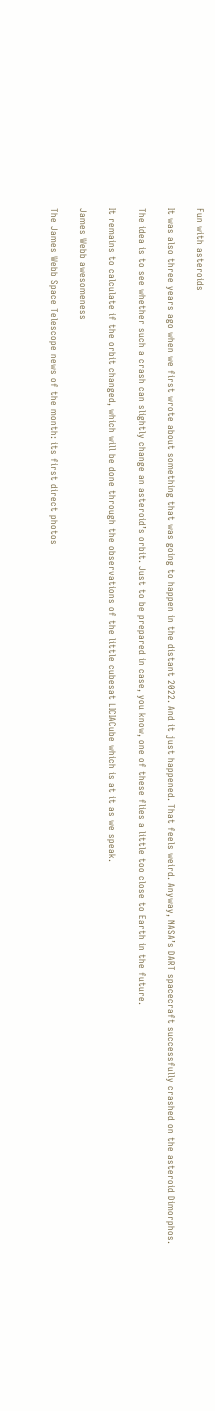Fun with asteroids

It was also three years ago when we first wrote about something that was going to happen in the distant 2022. And it just happened. That feels weird. Anyway, NASA’s DART spacecraft successfully crashed on the asteroid Dimorphos.

The idea is to see whether such a crash can slightly change an asteroid’s orbit. Just to be prepared in case, you know, one of these flies a little too close to Earth in the future.

It remains to calculate if the orbit changed, which will be done through the observations of the little cubesat LICIACube which is at it as we speak.

James Webb awesomeness

The James Webb Space Telescope news of the month: its first direct photos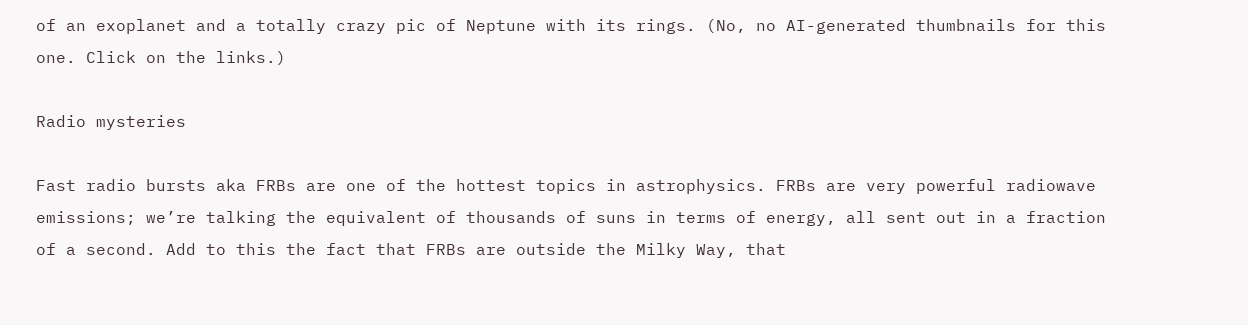of an exoplanet and a totally crazy pic of Neptune with its rings. (No, no AI-generated thumbnails for this one. Click on the links.)

Radio mysteries

Fast radio bursts aka FRBs are one of the hottest topics in astrophysics. FRBs are very powerful radiowave emissions; we’re talking the equivalent of thousands of suns in terms of energy, all sent out in a fraction of a second. Add to this the fact that FRBs are outside the Milky Way, that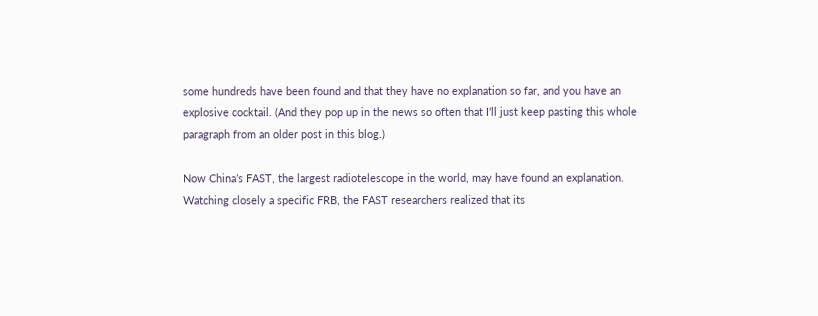some hundreds have been found and that they have no explanation so far, and you have an explosive cocktail. (And they pop up in the news so often that I’ll just keep pasting this whole paragraph from an older post in this blog.)

Now China’s FAST, the largest radiotelescope in the world, may have found an explanation. Watching closely a specific FRB, the FAST researchers realized that its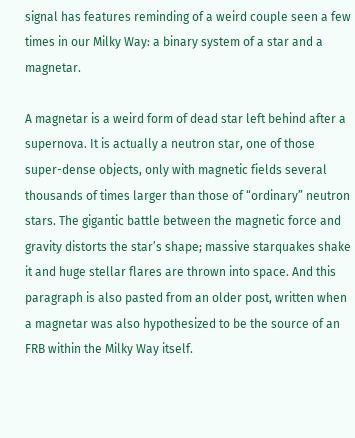signal has features reminding of a weird couple seen a few times in our Milky Way: a binary system of a star and a magnetar.

A magnetar is a weird form of dead star left behind after a supernova. It is actually a neutron star, one of those super-dense objects, only with magnetic fields several thousands of times larger than those of “ordinary” neutron stars. The gigantic battle between the magnetic force and gravity distorts the star’s shape; massive starquakes shake it and huge stellar flares are thrown into space. And this paragraph is also pasted from an older post, written when a magnetar was also hypothesized to be the source of an FRB within the Milky Way itself.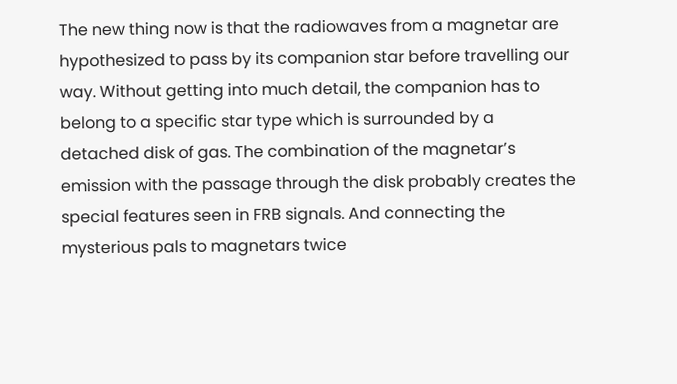The new thing now is that the radiowaves from a magnetar are hypothesized to pass by its companion star before travelling our way. Without getting into much detail, the companion has to belong to a specific star type which is surrounded by a detached disk of gas. The combination of the magnetar’s emission with the passage through the disk probably creates the special features seen in FRB signals. And connecting the mysterious pals to magnetars twice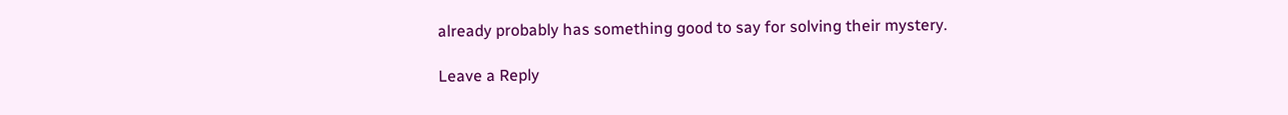already probably has something good to say for solving their mystery.

Leave a Reply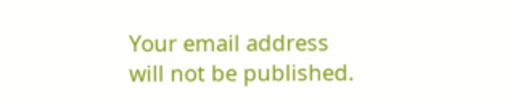Your email address will not be published.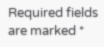Required fields are marked *